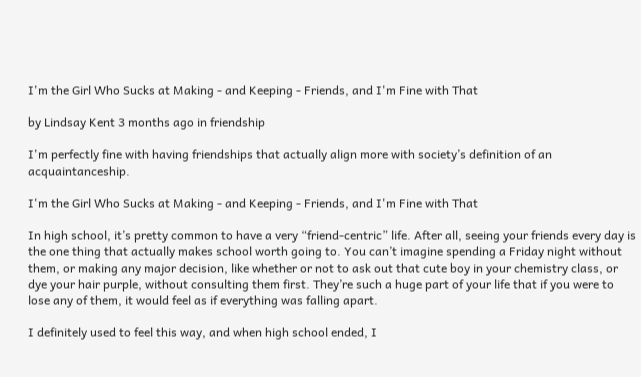I'm the Girl Who Sucks at Making - and Keeping - Friends, and I'm Fine with That

by Lindsay Kent 3 months ago in friendship

I'm perfectly fine with having friendships that actually align more with society’s definition of an acquaintanceship.

I'm the Girl Who Sucks at Making - and Keeping - Friends, and I'm Fine with That

In high school, it’s pretty common to have a very “friend-centric” life. After all, seeing your friends every day is the one thing that actually makes school worth going to. You can’t imagine spending a Friday night without them, or making any major decision, like whether or not to ask out that cute boy in your chemistry class, or dye your hair purple, without consulting them first. They’re such a huge part of your life that if you were to lose any of them, it would feel as if everything was falling apart.

I definitely used to feel this way, and when high school ended, I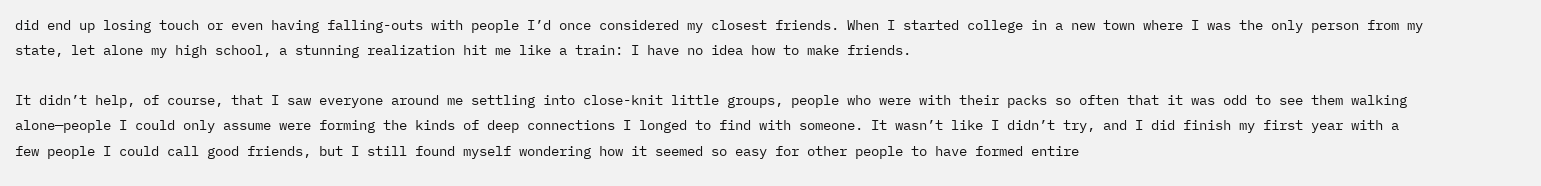did end up losing touch or even having falling-outs with people I’d once considered my closest friends. When I started college in a new town where I was the only person from my state, let alone my high school, a stunning realization hit me like a train: I have no idea how to make friends.

It didn’t help, of course, that I saw everyone around me settling into close-knit little groups, people who were with their packs so often that it was odd to see them walking alone—people I could only assume were forming the kinds of deep connections I longed to find with someone. It wasn’t like I didn’t try, and I did finish my first year with a few people I could call good friends, but I still found myself wondering how it seemed so easy for other people to have formed entire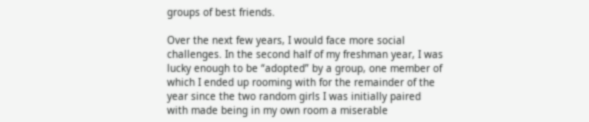groups of best friends.

Over the next few years, I would face more social challenges. In the second half of my freshman year, I was lucky enough to be “adopted” by a group, one member of which I ended up rooming with for the remainder of the year since the two random girls I was initially paired with made being in my own room a miserable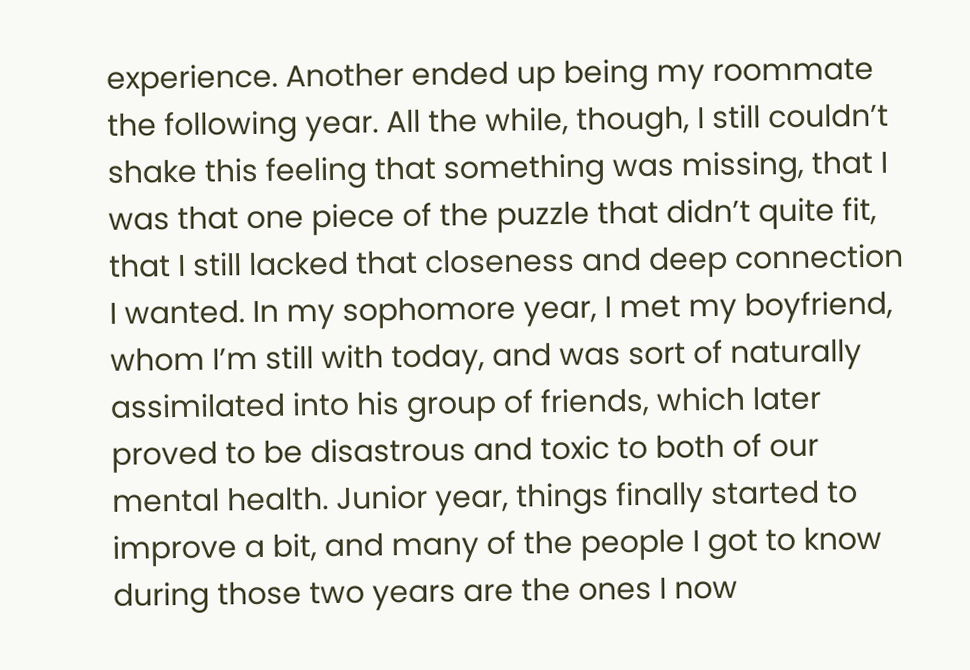experience. Another ended up being my roommate the following year. All the while, though, I still couldn’t shake this feeling that something was missing, that I was that one piece of the puzzle that didn’t quite fit, that I still lacked that closeness and deep connection I wanted. In my sophomore year, I met my boyfriend, whom I’m still with today, and was sort of naturally assimilated into his group of friends, which later proved to be disastrous and toxic to both of our mental health. Junior year, things finally started to improve a bit, and many of the people I got to know during those two years are the ones I now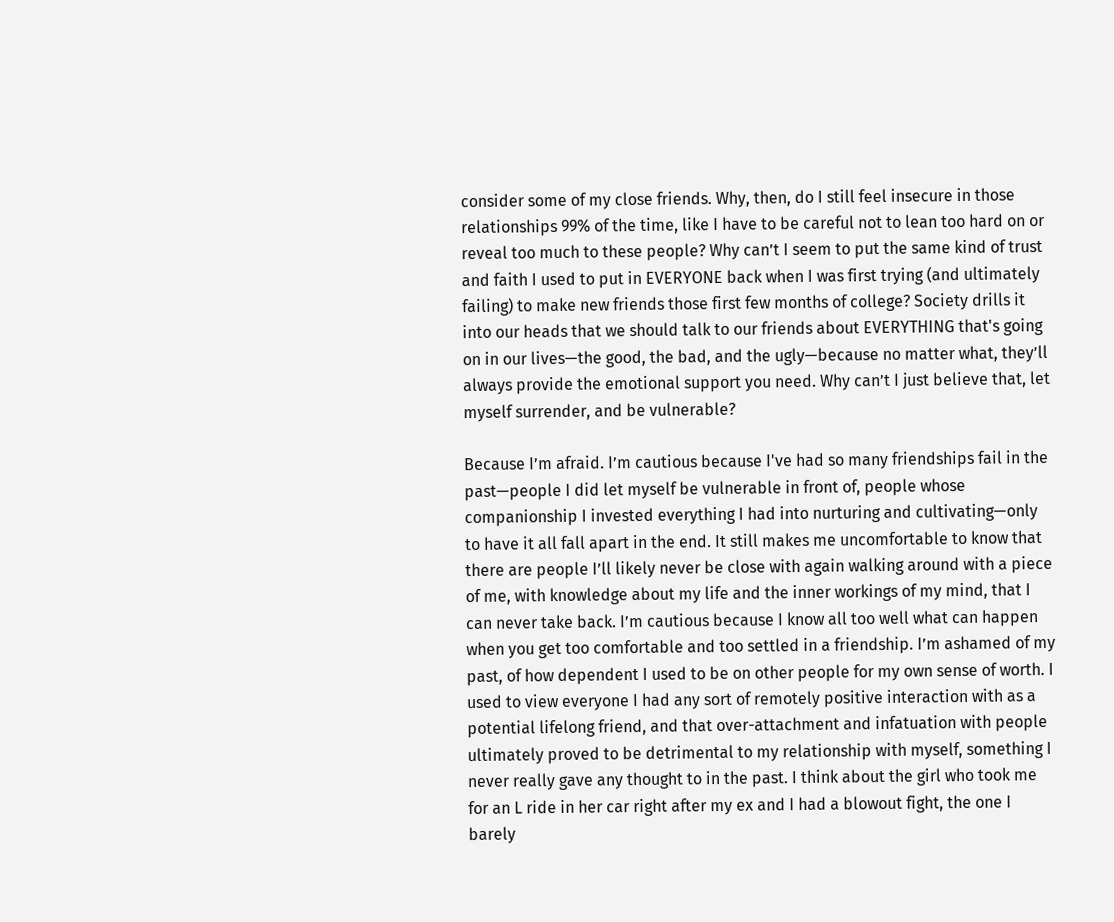consider some of my close friends. Why, then, do I still feel insecure in those relationships 99% of the time, like I have to be careful not to lean too hard on or reveal too much to these people? Why can’t I seem to put the same kind of trust and faith I used to put in EVERYONE back when I was first trying (and ultimately failing) to make new friends those first few months of college? Society drills it into our heads that we should talk to our friends about EVERYTHING that's going on in our lives—the good, the bad, and the ugly—because no matter what, they’ll always provide the emotional support you need. Why can’t I just believe that, let myself surrender, and be vulnerable?

Because I’m afraid. I’m cautious because I've had so many friendships fail in the past—people I did let myself be vulnerable in front of, people whose companionship I invested everything I had into nurturing and cultivating—only to have it all fall apart in the end. It still makes me uncomfortable to know that there are people I’ll likely never be close with again walking around with a piece of me, with knowledge about my life and the inner workings of my mind, that I can never take back. I’m cautious because I know all too well what can happen when you get too comfortable and too settled in a friendship. I’m ashamed of my past, of how dependent I used to be on other people for my own sense of worth. I used to view everyone I had any sort of remotely positive interaction with as a potential lifelong friend, and that over-attachment and infatuation with people ultimately proved to be detrimental to my relationship with myself, something I never really gave any thought to in the past. I think about the girl who took me for an L ride in her car right after my ex and I had a blowout fight, the one I barely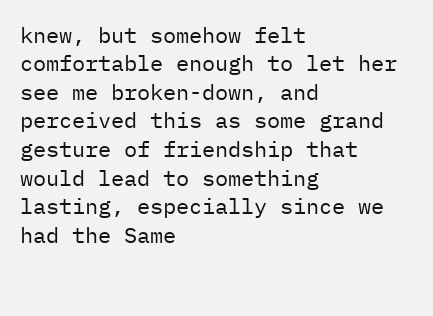knew, but somehow felt comfortable enough to let her see me broken-down, and perceived this as some grand gesture of friendship that would lead to something lasting, especially since we had the Same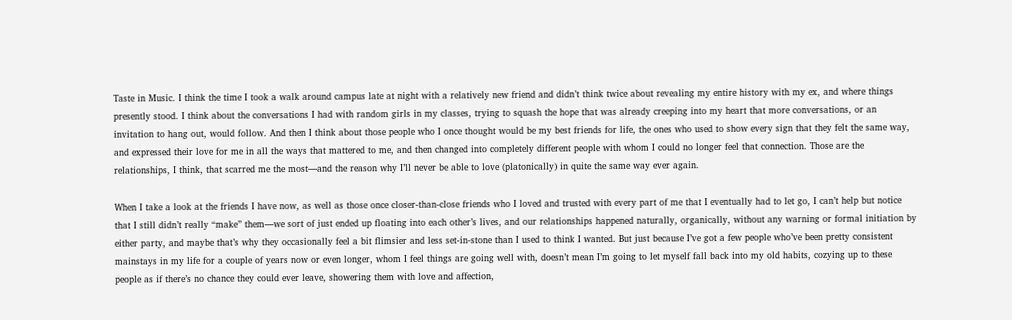Taste in Music. I think the time I took a walk around campus late at night with a relatively new friend and didn’t think twice about revealing my entire history with my ex, and where things presently stood. I think about the conversations I had with random girls in my classes, trying to squash the hope that was already creeping into my heart that more conversations, or an invitation to hang out, would follow. And then I think about those people who I once thought would be my best friends for life, the ones who used to show every sign that they felt the same way, and expressed their love for me in all the ways that mattered to me, and then changed into completely different people with whom I could no longer feel that connection. Those are the relationships, I think, that scarred me the most—and the reason why I’ll never be able to love (platonically) in quite the same way ever again.

When I take a look at the friends I have now, as well as those once closer-than-close friends who I loved and trusted with every part of me that I eventually had to let go, I can’t help but notice that I still didn’t really “make” them—we sort of just ended up floating into each other’s lives, and our relationships happened naturally, organically, without any warning or formal initiation by either party, and maybe that’s why they occasionally feel a bit flimsier and less set-in-stone than I used to think I wanted. But just because I’ve got a few people who’ve been pretty consistent mainstays in my life for a couple of years now or even longer, whom I feel things are going well with, doesn’t mean I’m going to let myself fall back into my old habits, cozying up to these people as if there’s no chance they could ever leave, showering them with love and affection,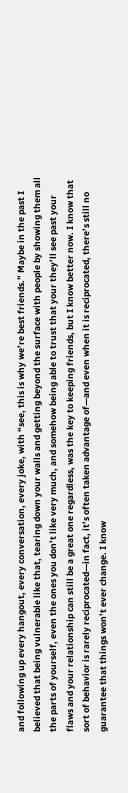and following up every hangout, every conversation, every joke, with “see, this is why we’re best friends.” Maybe in the past I believed that being vulnerable like that, tearing down your walls and getting beyond the surface with people by showing them all the parts of yourself, even the ones you don’t like very much, and somehow being able to trust that your they’ll see past your flaws and your relationship can still be a great one regardless, was the key to keeping friends, but I know better now. I know that sort of behavior is rarely reciprocated—in fact, it’s often taken advantage of—and even when it is reciprocated, there’s still no guarantee that things won’t ever change. I know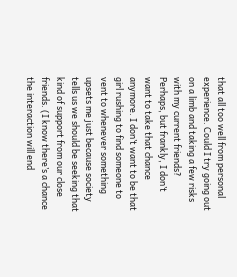that all too well from personal experience. Could I try going out on a limb and taking a few risks with my current friends? Perhaps, but frankly, I don’t want to take that chance anymore. I don’t want to be that girl rushing to find someone to vent to whenever something upsets me just because society tells us we should be seeking that kind of support from our close friends. (I know there’s a chance the interaction will end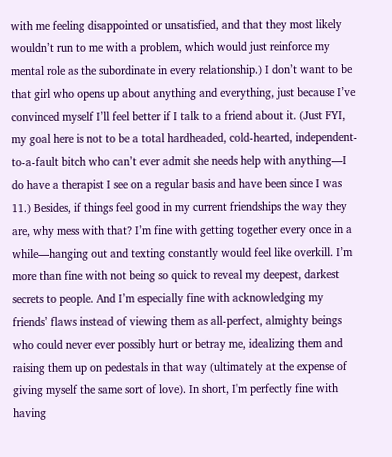with me feeling disappointed or unsatisfied, and that they most likely wouldn’t run to me with a problem, which would just reinforce my mental role as the subordinate in every relationship.) I don’t want to be that girl who opens up about anything and everything, just because I’ve convinced myself I’ll feel better if I talk to a friend about it. (Just FYI, my goal here is not to be a total hardheaded, cold-hearted, independent-to-a-fault bitch who can’t ever admit she needs help with anything—I do have a therapist I see on a regular basis and have been since I was 11.) Besides, if things feel good in my current friendships the way they are, why mess with that? I’m fine with getting together every once in a while—hanging out and texting constantly would feel like overkill. I’m more than fine with not being so quick to reveal my deepest, darkest secrets to people. And I’m especially fine with acknowledging my friends’ flaws instead of viewing them as all-perfect, almighty beings who could never ever possibly hurt or betray me, idealizing them and raising them up on pedestals in that way (ultimately at the expense of giving myself the same sort of love). In short, I'm perfectly fine with having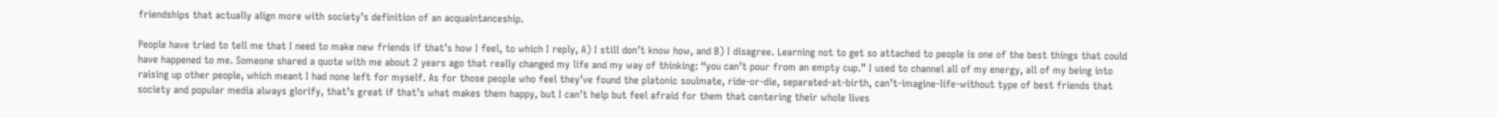friendships that actually align more with society’s definition of an acquaintanceship.

People have tried to tell me that I need to make new friends if that’s how I feel, to which I reply, A) I still don’t know how, and B) I disagree. Learning not to get so attached to people is one of the best things that could have happened to me. Someone shared a quote with me about 2 years ago that really changed my life and my way of thinking: “you can’t pour from an empty cup.” I used to channel all of my energy, all of my being into raising up other people, which meant I had none left for myself. As for those people who feel they’ve found the platonic soulmate, ride-or-die, separated-at-birth, can’t-imagine-life-without type of best friends that society and popular media always glorify, that’s great if that’s what makes them happy, but I can’t help but feel afraid for them that centering their whole lives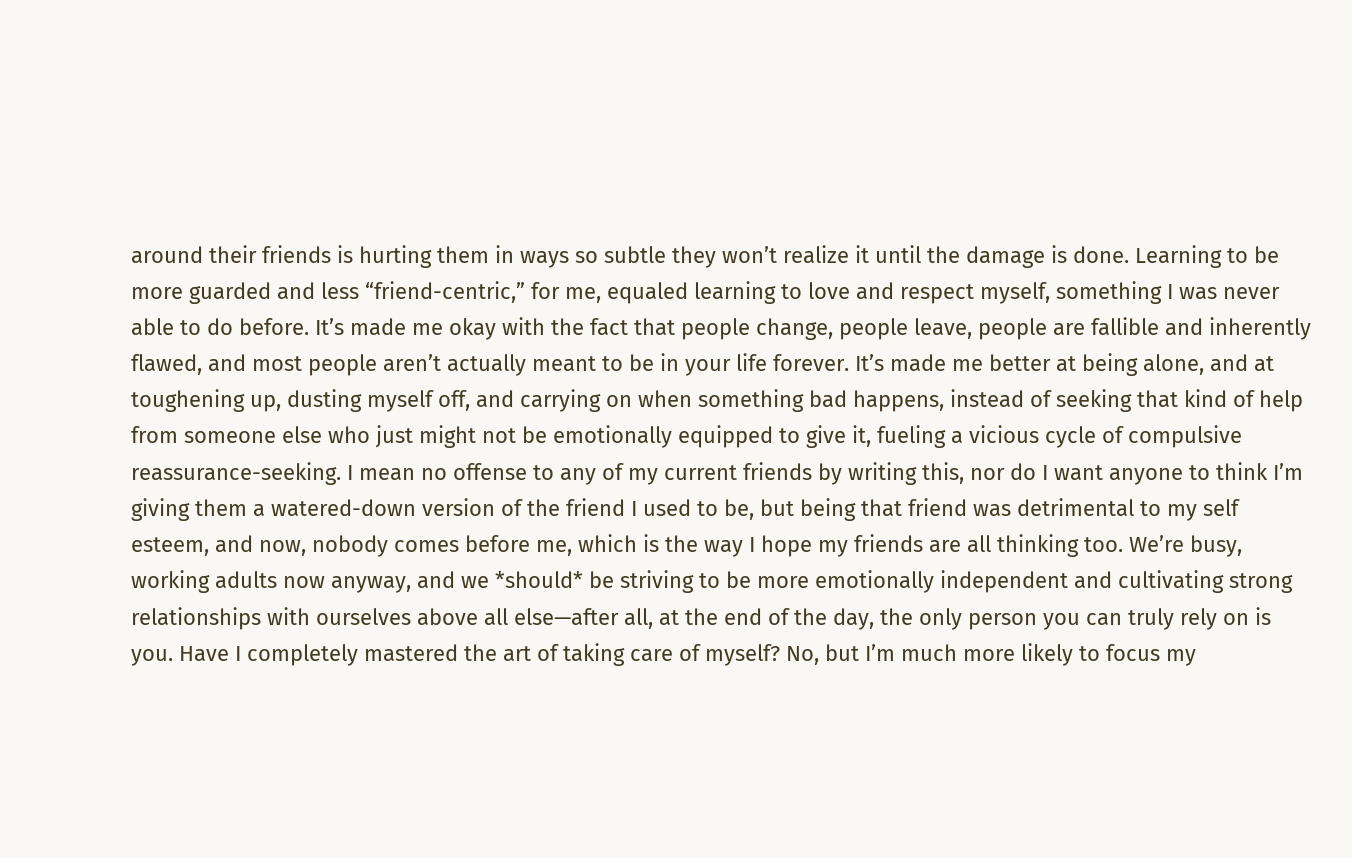around their friends is hurting them in ways so subtle they won’t realize it until the damage is done. Learning to be more guarded and less “friend-centric,” for me, equaled learning to love and respect myself, something I was never able to do before. It’s made me okay with the fact that people change, people leave, people are fallible and inherently flawed, and most people aren’t actually meant to be in your life forever. It’s made me better at being alone, and at toughening up, dusting myself off, and carrying on when something bad happens, instead of seeking that kind of help from someone else who just might not be emotionally equipped to give it, fueling a vicious cycle of compulsive reassurance-seeking. I mean no offense to any of my current friends by writing this, nor do I want anyone to think I’m giving them a watered-down version of the friend I used to be, but being that friend was detrimental to my self esteem, and now, nobody comes before me, which is the way I hope my friends are all thinking too. We’re busy, working adults now anyway, and we *should* be striving to be more emotionally independent and cultivating strong relationships with ourselves above all else—after all, at the end of the day, the only person you can truly rely on is you. Have I completely mastered the art of taking care of myself? No, but I’m much more likely to focus my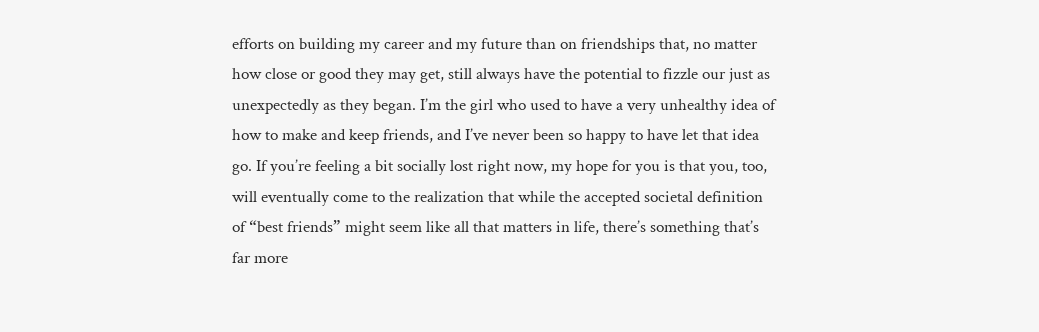efforts on building my career and my future than on friendships that, no matter how close or good they may get, still always have the potential to fizzle our just as unexpectedly as they began. I’m the girl who used to have a very unhealthy idea of how to make and keep friends, and I’ve never been so happy to have let that idea go. If you’re feeling a bit socially lost right now, my hope for you is that you, too, will eventually come to the realization that while the accepted societal definition of “best friends” might seem like all that matters in life, there’s something that’s far more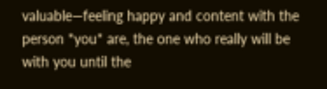valuable—feeling happy and content with the person *you* are, the one who really will be with you until the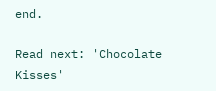end.

Read next: 'Chocolate Kisses'